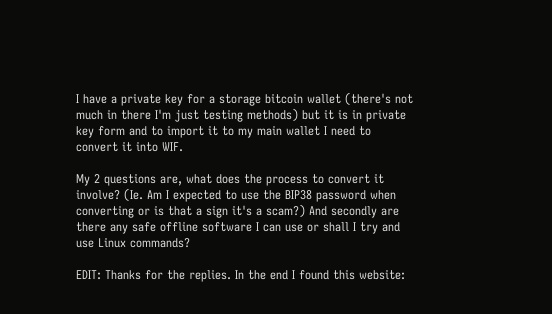I have a private key for a storage bitcoin wallet (there's not much in there I'm just testing methods) but it is in private key form and to import it to my main wallet I need to convert it into WIF.

My 2 questions are, what does the process to convert it involve? (Ie. Am I expected to use the BIP38 password when converting or is that a sign it's a scam?) And secondly are there any safe offline software I can use or shall I try and use Linux commands?

EDIT: Thanks for the replies. In the end I found this website: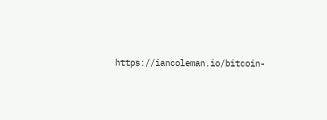https://iancoleman.io/bitcoin-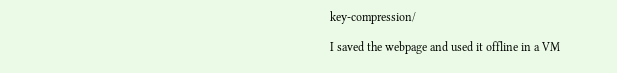key-compression/

I saved the webpage and used it offline in a VM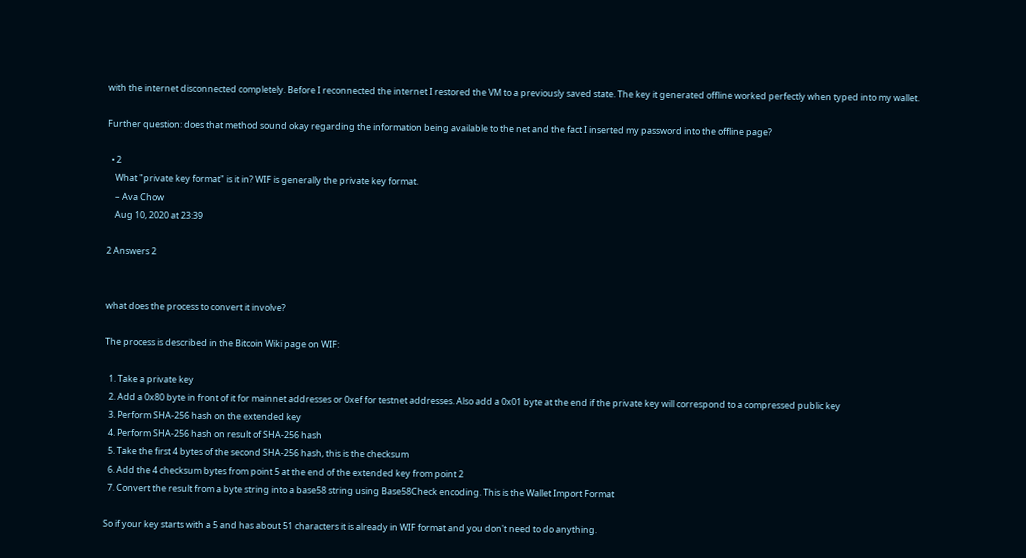with the internet disconnected completely. Before I reconnected the internet I restored the VM to a previously saved state. The key it generated offline worked perfectly when typed into my wallet.

Further question: does that method sound okay regarding the information being available to the net and the fact I inserted my password into the offline page?

  • 2
    What "private key format" is it in? WIF is generally the private key format.
    – Ava Chow
    Aug 10, 2020 at 23:39

2 Answers 2


what does the process to convert it involve?

The process is described in the Bitcoin Wiki page on WIF:

  1. Take a private key
  2. Add a 0x80 byte in front of it for mainnet addresses or 0xef for testnet addresses. Also add a 0x01 byte at the end if the private key will correspond to a compressed public key
  3. Perform SHA-256 hash on the extended key
  4. Perform SHA-256 hash on result of SHA-256 hash
  5. Take the first 4 bytes of the second SHA-256 hash, this is the checksum
  6. Add the 4 checksum bytes from point 5 at the end of the extended key from point 2
  7. Convert the result from a byte string into a base58 string using Base58Check encoding. This is the Wallet Import Format

So if your key starts with a 5 and has about 51 characters it is already in WIF format and you don't need to do anything.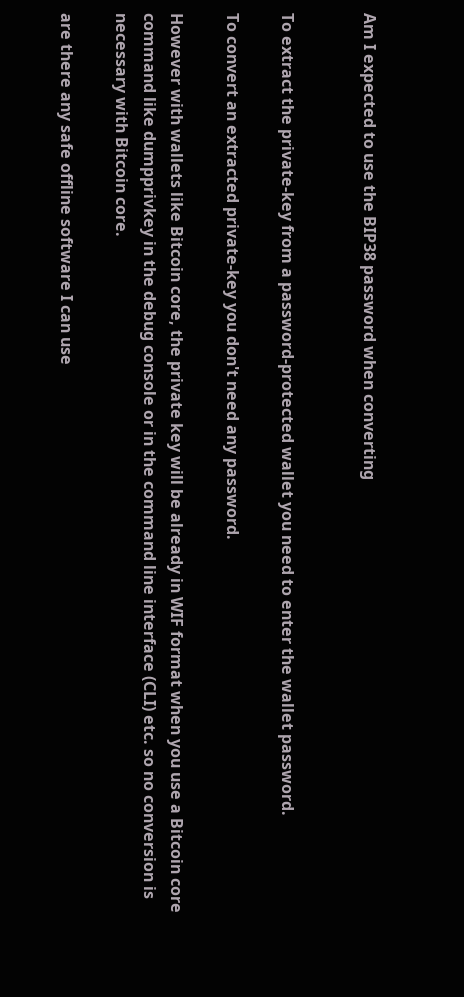Am I expected to use the BIP38 password when converting


To extract the private-key from a password-protected wallet you need to enter the wallet password.

To convert an extracted private-key you don't need any password.

However with wallets like Bitcoin core, the private key will be already in WIF format when you use a Bitcoin core command like dumpprivkey in the debug console or in the command line interface (CLI) etc. so no conversion is necessary with Bitcoin core.

are there any safe offline software I can use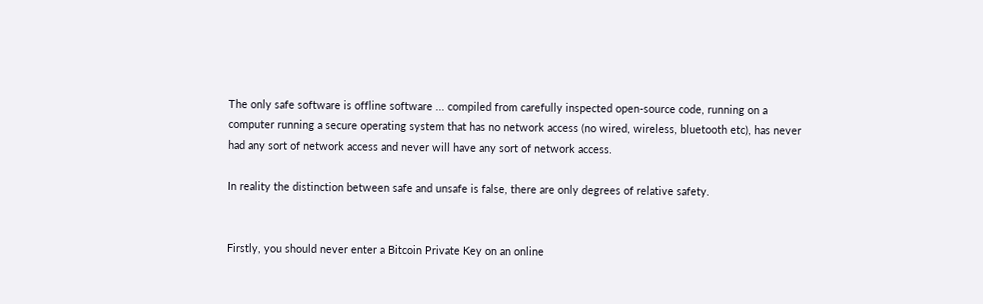The only safe software is offline software ... compiled from carefully inspected open-source code, running on a computer running a secure operating system that has no network access (no wired, wireless, bluetooth etc), has never had any sort of network access and never will have any sort of network access.

In reality the distinction between safe and unsafe is false, there are only degrees of relative safety.


Firstly, you should never enter a Bitcoin Private Key on an online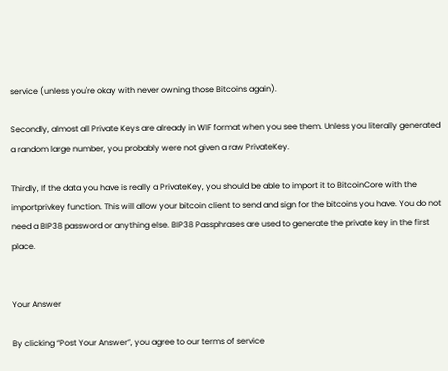service (unless you're okay with never owning those Bitcoins again).

Secondly, almost all Private Keys are already in WIF format when you see them. Unless you literally generated a random large number, you probably were not given a raw PrivateKey.

Thirdly, If the data you have is really a PrivateKey, you should be able to import it to BitcoinCore with the importprivkey function. This will allow your bitcoin client to send and sign for the bitcoins you have. You do not need a BIP38 password or anything else. BIP38 Passphrases are used to generate the private key in the first place.


Your Answer

By clicking “Post Your Answer”, you agree to our terms of service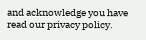and acknowledge you have read our privacy policy.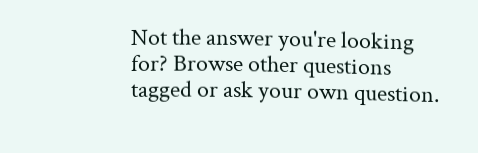Not the answer you're looking for? Browse other questions tagged or ask your own question.